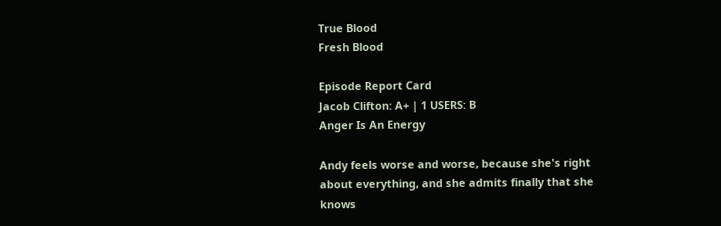True Blood
Fresh Blood

Episode Report Card
Jacob Clifton: A+ | 1 USERS: B
Anger Is An Energy

Andy feels worse and worse, because she's right about everything, and she admits finally that she knows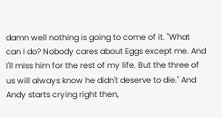damn well nothing is going to come of it. "What can I do? Nobody cares about Eggs except me. And I'll miss him for the rest of my life. But the three of us will always know he didn't deserve to die." And Andy starts crying right then,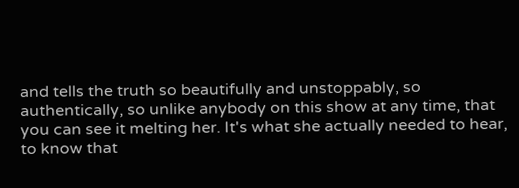and tells the truth so beautifully and unstoppably, so authentically, so unlike anybody on this show at any time, that you can see it melting her. It's what she actually needed to hear, to know that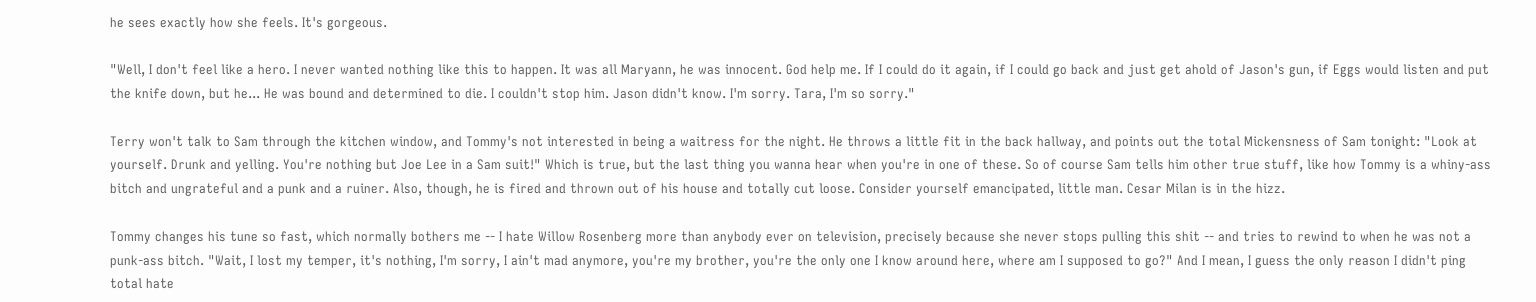he sees exactly how she feels. It's gorgeous.

"Well, I don't feel like a hero. I never wanted nothing like this to happen. It was all Maryann, he was innocent. God help me. If I could do it again, if I could go back and just get ahold of Jason's gun, if Eggs would listen and put the knife down, but he... He was bound and determined to die. I couldn't stop him. Jason didn't know. I'm sorry. Tara, I'm so sorry."

Terry won't talk to Sam through the kitchen window, and Tommy's not interested in being a waitress for the night. He throws a little fit in the back hallway, and points out the total Mickensness of Sam tonight: "Look at yourself. Drunk and yelling. You're nothing but Joe Lee in a Sam suit!" Which is true, but the last thing you wanna hear when you're in one of these. So of course Sam tells him other true stuff, like how Tommy is a whiny-ass bitch and ungrateful and a punk and a ruiner. Also, though, he is fired and thrown out of his house and totally cut loose. Consider yourself emancipated, little man. Cesar Milan is in the hizz.

Tommy changes his tune so fast, which normally bothers me -- I hate Willow Rosenberg more than anybody ever on television, precisely because she never stops pulling this shit -- and tries to rewind to when he was not a punk-ass bitch. "Wait, I lost my temper, it's nothing, I'm sorry, I ain't mad anymore, you're my brother, you're the only one I know around here, where am I supposed to go?" And I mean, I guess the only reason I didn't ping total hate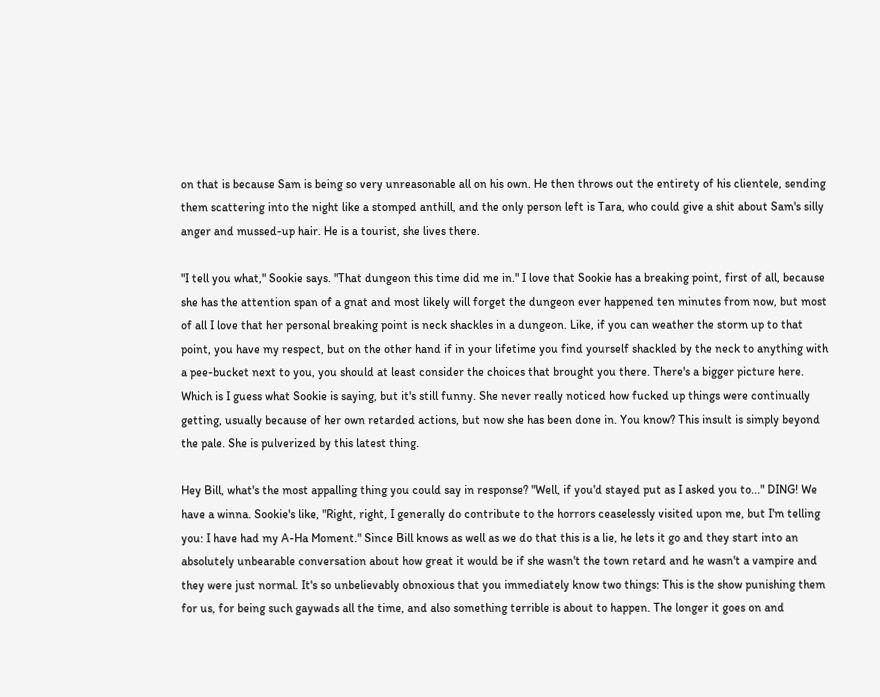on that is because Sam is being so very unreasonable all on his own. He then throws out the entirety of his clientele, sending them scattering into the night like a stomped anthill, and the only person left is Tara, who could give a shit about Sam's silly anger and mussed-up hair. He is a tourist, she lives there.

"I tell you what," Sookie says. "That dungeon this time did me in." I love that Sookie has a breaking point, first of all, because she has the attention span of a gnat and most likely will forget the dungeon ever happened ten minutes from now, but most of all I love that her personal breaking point is neck shackles in a dungeon. Like, if you can weather the storm up to that point, you have my respect, but on the other hand if in your lifetime you find yourself shackled by the neck to anything with a pee-bucket next to you, you should at least consider the choices that brought you there. There's a bigger picture here. Which is I guess what Sookie is saying, but it's still funny. She never really noticed how fucked up things were continually getting, usually because of her own retarded actions, but now she has been done in. You know? This insult is simply beyond the pale. She is pulverized by this latest thing.

Hey Bill, what's the most appalling thing you could say in response? "Well, if you'd stayed put as I asked you to..." DING! We have a winna. Sookie's like, "Right, right, I generally do contribute to the horrors ceaselessly visited upon me, but I'm telling you: I have had my A-Ha Moment." Since Bill knows as well as we do that this is a lie, he lets it go and they start into an absolutely unbearable conversation about how great it would be if she wasn't the town retard and he wasn't a vampire and they were just normal. It's so unbelievably obnoxious that you immediately know two things: This is the show punishing them for us, for being such gaywads all the time, and also something terrible is about to happen. The longer it goes on and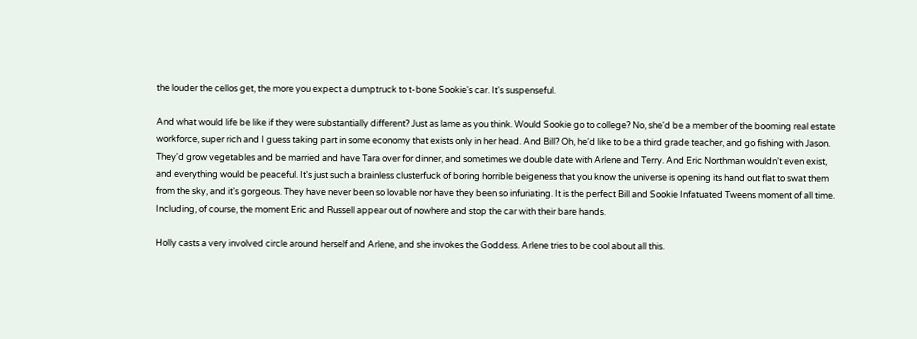the louder the cellos get, the more you expect a dumptruck to t-bone Sookie's car. It's suspenseful.

And what would life be like if they were substantially different? Just as lame as you think. Would Sookie go to college? No, she'd be a member of the booming real estate workforce, super rich and I guess taking part in some economy that exists only in her head. And Bill? Oh, he'd like to be a third grade teacher, and go fishing with Jason. They'd grow vegetables and be married and have Tara over for dinner, and sometimes we double date with Arlene and Terry. And Eric Northman wouldn't even exist, and everything would be peaceful. It's just such a brainless clusterfuck of boring horrible beigeness that you know the universe is opening its hand out flat to swat them from the sky, and it's gorgeous. They have never been so lovable nor have they been so infuriating. It is the perfect Bill and Sookie Infatuated Tweens moment of all time. Including, of course, the moment Eric and Russell appear out of nowhere and stop the car with their bare hands.

Holly casts a very involved circle around herself and Arlene, and she invokes the Goddess. Arlene tries to be cool about all this.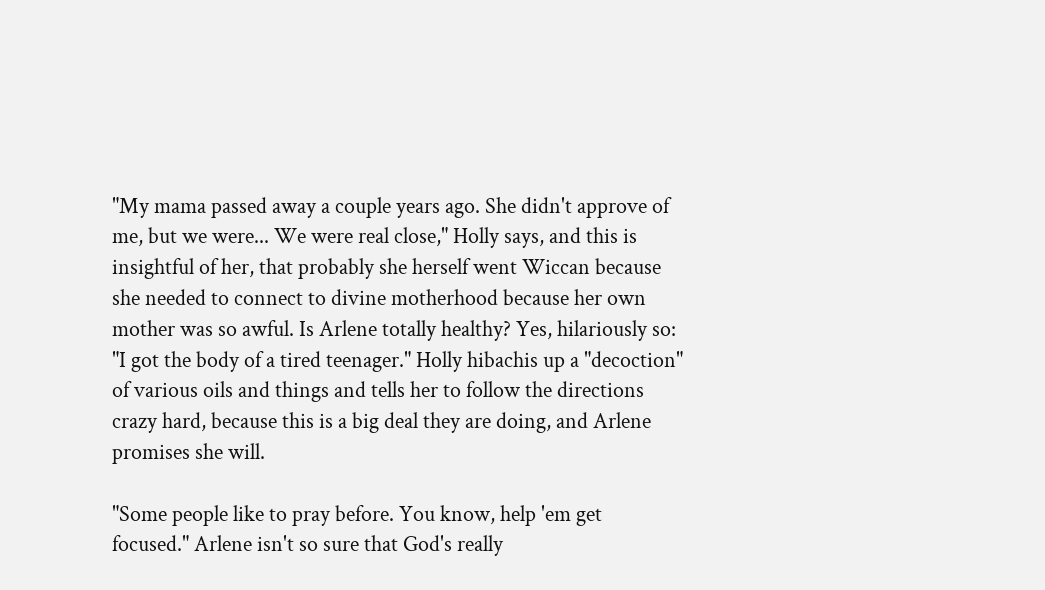"My mama passed away a couple years ago. She didn't approve of me, but we were... We were real close," Holly says, and this is insightful of her, that probably she herself went Wiccan because she needed to connect to divine motherhood because her own mother was so awful. Is Arlene totally healthy? Yes, hilariously so: "I got the body of a tired teenager." Holly hibachis up a "decoction" of various oils and things and tells her to follow the directions crazy hard, because this is a big deal they are doing, and Arlene promises she will.

"Some people like to pray before. You know, help 'em get focused." Arlene isn't so sure that God's really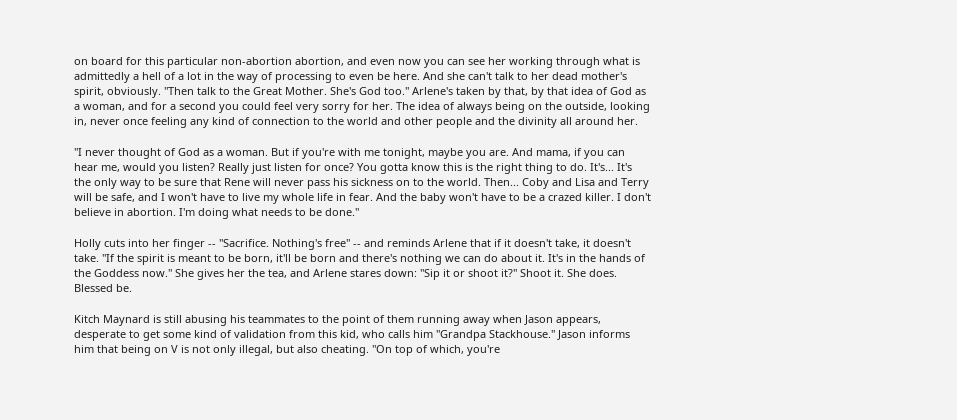on board for this particular non-abortion abortion, and even now you can see her working through what is admittedly a hell of a lot in the way of processing to even be here. And she can't talk to her dead mother's spirit, obviously. "Then talk to the Great Mother. She's God too." Arlene's taken by that, by that idea of God as a woman, and for a second you could feel very sorry for her. The idea of always being on the outside, looking in, never once feeling any kind of connection to the world and other people and the divinity all around her.

"I never thought of God as a woman. But if you're with me tonight, maybe you are. And mama, if you can hear me, would you listen? Really just listen for once? You gotta know this is the right thing to do. It's... It's the only way to be sure that Rene will never pass his sickness on to the world. Then... Coby and Lisa and Terry will be safe, and I won't have to live my whole life in fear. And the baby won't have to be a crazed killer. I don't believe in abortion. I'm doing what needs to be done."

Holly cuts into her finger -- "Sacrifice. Nothing's free" -- and reminds Arlene that if it doesn't take, it doesn't take. "If the spirit is meant to be born, it'll be born and there's nothing we can do about it. It's in the hands of the Goddess now." She gives her the tea, and Arlene stares down: "Sip it or shoot it?" Shoot it. She does. Blessed be.

Kitch Maynard is still abusing his teammates to the point of them running away when Jason appears, desperate to get some kind of validation from this kid, who calls him "Grandpa Stackhouse." Jason informs him that being on V is not only illegal, but also cheating. "On top of which, you're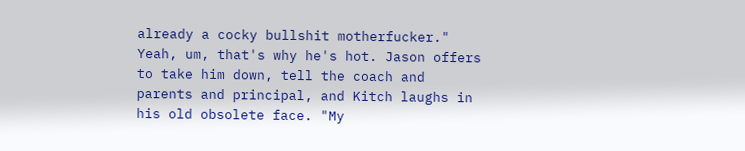already a cocky bullshit motherfucker." Yeah, um, that's why he's hot. Jason offers to take him down, tell the coach and parents and principal, and Kitch laughs in his old obsolete face. "My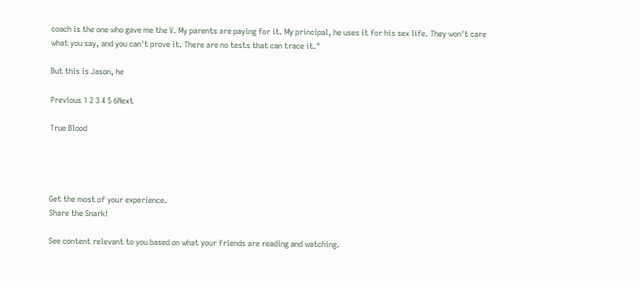coach is the one who gave me the V. My parents are paying for it. My principal, he uses it for his sex life. They won't care what you say, and you can't prove it. There are no tests that can trace it."

But this is Jason, he

Previous 1 2 3 4 5 6Next

True Blood




Get the most of your experience.
Share the Snark!

See content relevant to you based on what your friends are reading and watching.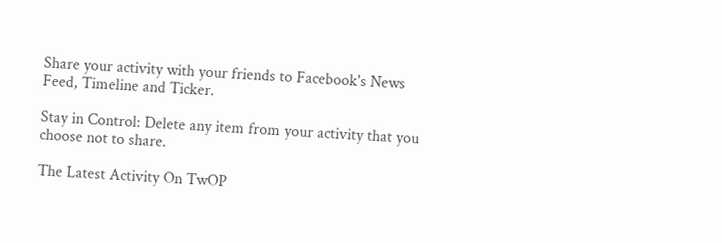Share your activity with your friends to Facebook's News Feed, Timeline and Ticker.

Stay in Control: Delete any item from your activity that you choose not to share.

The Latest Activity On TwOP